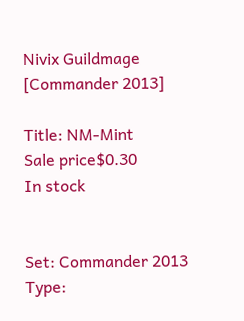Nivix Guildmage [Commander 2013]

Title: NM-Mint
Sale price$0.30
In stock


Set: Commander 2013
Type: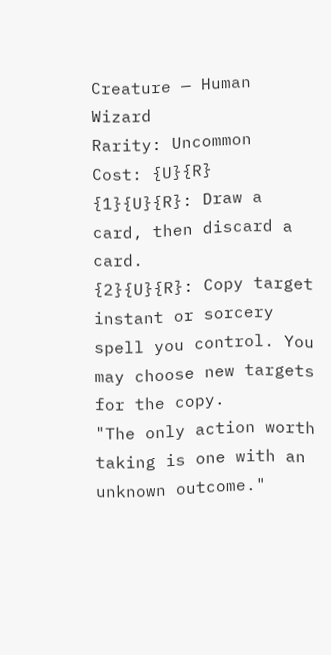Creature — Human Wizard
Rarity: Uncommon
Cost: {U}{R}
{1}{U}{R}: Draw a card, then discard a card.
{2}{U}{R}: Copy target instant or sorcery spell you control. You may choose new targets for the copy.
"The only action worth taking is one with an unknown outcome."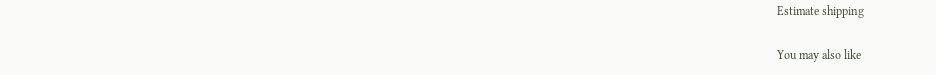Estimate shipping

You may also like